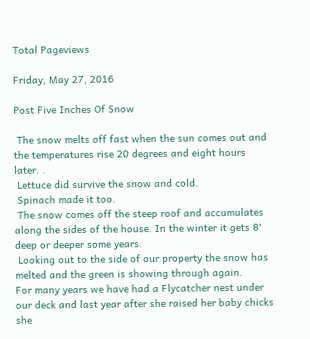Total Pageviews

Friday, May 27, 2016

Post Five Inches Of Snow

 The snow melts off fast when the sun comes out and the temperatures rise 20 degrees and eight hours later. .
 Lettuce did survive the snow and cold.
 Spinach made it too.
 The snow comes off the steep roof and accumulates along the sides of the house. In the winter it gets 8' deep or deeper some years.
 Looking out to the side of our property the snow has melted and the green is showing through again.
For many years we have had a Flycatcher nest under our deck and last year after she raised her baby chicks she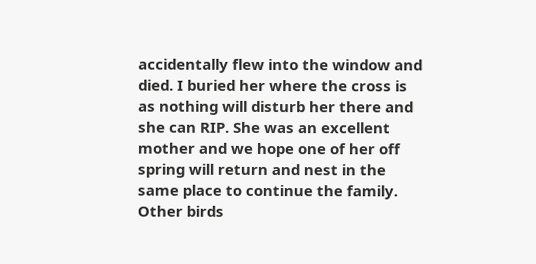accidentally flew into the window and died. I buried her where the cross is as nothing will disturb her there and she can RIP. She was an excellent mother and we hope one of her off spring will return and nest in the same place to continue the family. Other birds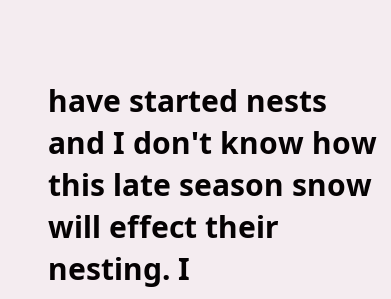have started nests and I don't know how this late season snow will effect their nesting. I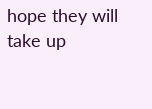hope they will take up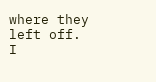where they left off. I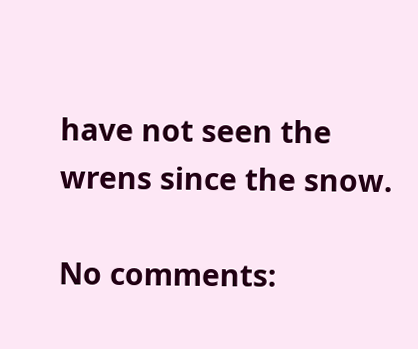have not seen the wrens since the snow.

No comments: